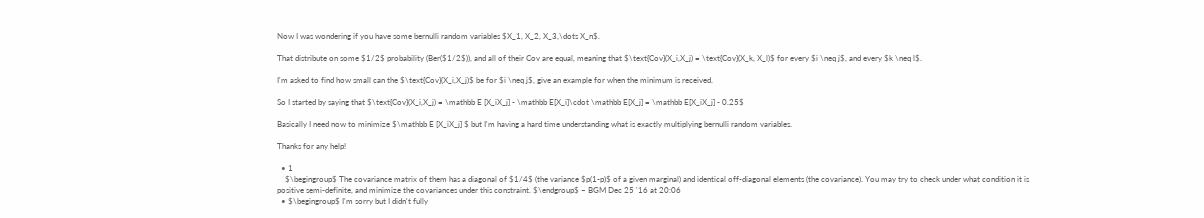Now I was wondering if you have some bernulli random variables $X_1, X_2, X_3,\dots X_n$.

That distribute on some $1/2$ probability (Ber($1/2$)), and all of their Cov are equal, meaning that $\text{Cov}(X_i,X_j) = \text{Cov}(X_k, X_l)$ for every $i \neq j$, and every $k \neq l$.

I'm asked to find how small can the $\text{Cov}(X_i,X_j)$ be for $i \neq j$, give an example for when the minimum is received.

So I started by saying that $\text{Cov}(X_i,X_j) = \mathbb E [X_iX_j] - \mathbb E[X_i]\cdot \mathbb E[X_j] = \mathbb E[X_iX_j] - 0.25$

Basically I need now to minimize $\mathbb E [X_iX_j] $ but I'm having a hard time understanding what is exactly multiplying bernulli random variables.

Thanks for any help!

  • 1
    $\begingroup$ The covariance matrix of them has a diagonal of $1/4$ (the variance $p(1-p)$ of a given marginal) and identical off-diagonal elements (the covariance). You may try to check under what condition it is positive semi-definite, and minimize the covariances under this constraint. $\endgroup$ – BGM Dec 25 '16 at 20:06
  • $\begingroup$ I'm sorry but I didn't fully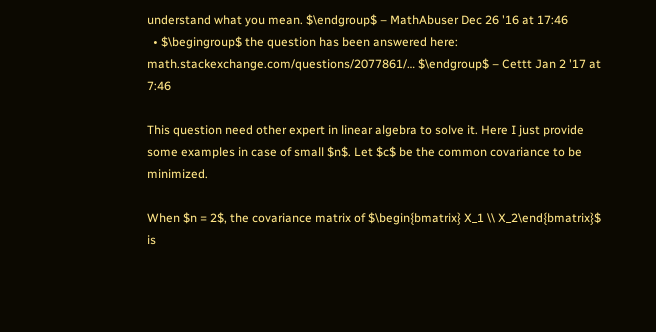understand what you mean. $\endgroup$ – MathAbuser Dec 26 '16 at 17:46
  • $\begingroup$ the question has been answered here: math.stackexchange.com/questions/2077861/… $\endgroup$ – Cettt Jan 2 '17 at 7:46

This question need other expert in linear algebra to solve it. Here I just provide some examples in case of small $n$. Let $c$ be the common covariance to be minimized.

When $n = 2$, the covariance matrix of $\begin{bmatrix} X_1 \\ X_2\end{bmatrix}$ is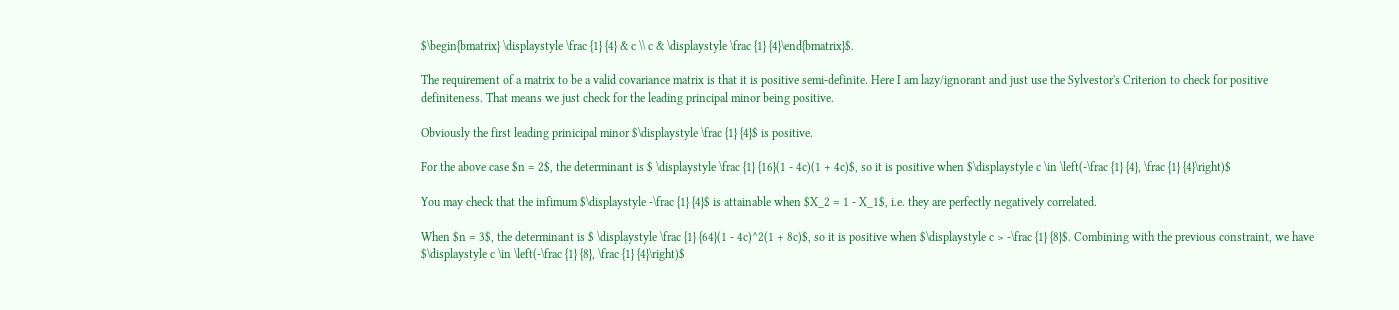$\begin{bmatrix} \displaystyle \frac {1} {4} & c \\ c & \displaystyle \frac {1} {4}\end{bmatrix}$.

The requirement of a matrix to be a valid covariance matrix is that it is positive semi-definite. Here I am lazy/ignorant and just use the Sylvestor's Criterion to check for positive definiteness. That means we just check for the leading principal minor being positive.

Obviously the first leading prinicipal minor $\displaystyle \frac {1} {4}$ is positive.

For the above case $n = 2$, the determinant is $ \displaystyle \frac {1} {16}(1 - 4c)(1 + 4c)$, so it is positive when $\displaystyle c \in \left(-\frac {1} {4}, \frac {1} {4}\right)$

You may check that the infimum $\displaystyle -\frac {1} {4}$ is attainable when $X_2 = 1 - X_1$, i.e. they are perfectly negatively correlated.

When $n = 3$, the determinant is $ \displaystyle \frac {1} {64}(1 - 4c)^2(1 + 8c)$, so it is positive when $\displaystyle c > -\frac {1} {8}$. Combining with the previous constraint, we have $\displaystyle c \in \left(-\frac {1} {8}, \frac {1} {4}\right)$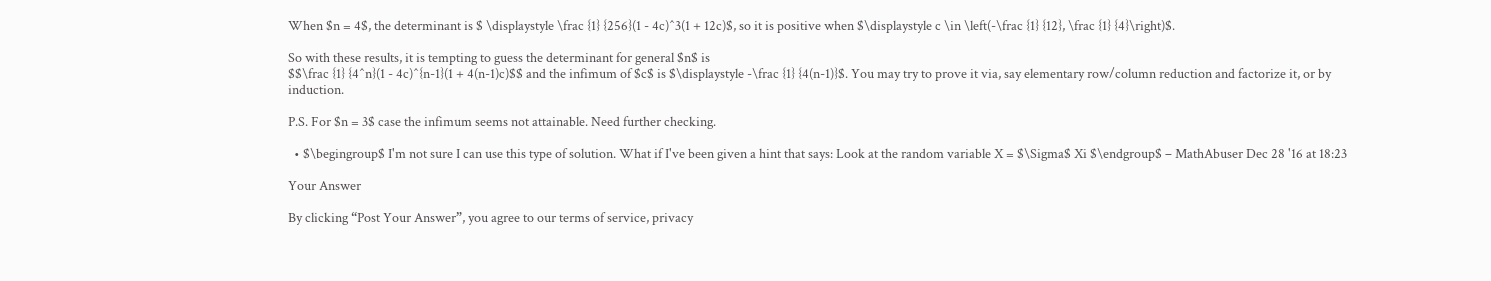When $n = 4$, the determinant is $ \displaystyle \frac {1} {256}(1 - 4c)^3(1 + 12c)$, so it is positive when $\displaystyle c \in \left(-\frac {1} {12}, \frac {1} {4}\right)$.

So with these results, it is tempting to guess the determinant for general $n$ is
$$\frac {1} {4^n}(1 - 4c)^{n-1}(1 + 4(n-1)c)$$ and the infimum of $c$ is $\displaystyle -\frac {1} {4(n-1)}$. You may try to prove it via, say elementary row/column reduction and factorize it, or by induction.

P.S. For $n = 3$ case the infimum seems not attainable. Need further checking.

  • $\begingroup$ I'm not sure I can use this type of solution. What if I've been given a hint that says: Look at the random variable X = $\Sigma$ Xi $\endgroup$ – MathAbuser Dec 28 '16 at 18:23

Your Answer

By clicking “Post Your Answer”, you agree to our terms of service, privacy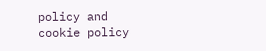policy and cookie policy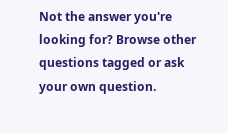Not the answer you're looking for? Browse other questions tagged or ask your own question.